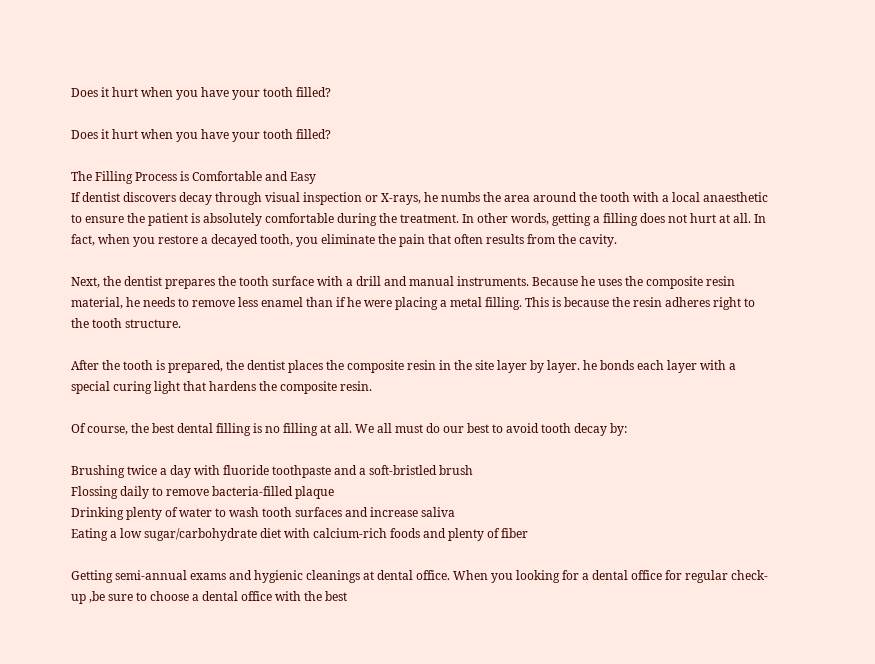Does it hurt when you have your tooth filled?

Does it hurt when you have your tooth filled?

The Filling Process is Comfortable and Easy
If dentist discovers decay through visual inspection or X-rays, he numbs the area around the tooth with a local anaesthetic to ensure the patient is absolutely comfortable during the treatment. In other words, getting a filling does not hurt at all. In fact, when you restore a decayed tooth, you eliminate the pain that often results from the cavity.

Next, the dentist prepares the tooth surface with a drill and manual instruments. Because he uses the composite resin material, he needs to remove less enamel than if he were placing a metal filling. This is because the resin adheres right to the tooth structure.

After the tooth is prepared, the dentist places the composite resin in the site layer by layer. he bonds each layer with a special curing light that hardens the composite resin.

Of course, the best dental filling is no filling at all. We all must do our best to avoid tooth decay by:

Brushing twice a day with fluoride toothpaste and a soft-bristled brush
Flossing daily to remove bacteria-filled plaque
Drinking plenty of water to wash tooth surfaces and increase saliva
Eating a low sugar/carbohydrate diet with calcium-rich foods and plenty of fiber

Getting semi-annual exams and hygienic cleanings at dental office. When you looking for a dental office for regular check-up ,be sure to choose a dental office with the best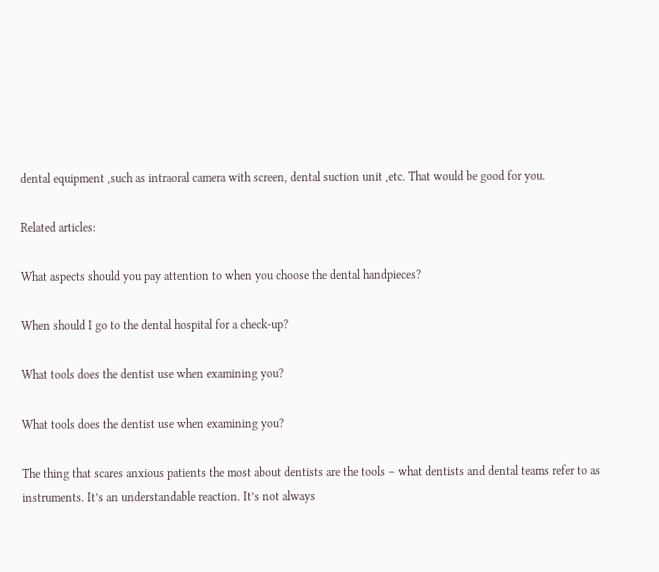dental equipment ,such as intraoral camera with screen, dental suction unit ,etc. That would be good for you.

Related articles:

What aspects should you pay attention to when you choose the dental handpieces?

When should I go to the dental hospital for a check-up?

What tools does the dentist use when examining you?

What tools does the dentist use when examining you?

The thing that scares anxious patients the most about dentists are the tools – what dentists and dental teams refer to as instruments. It’s an understandable reaction. It’s not always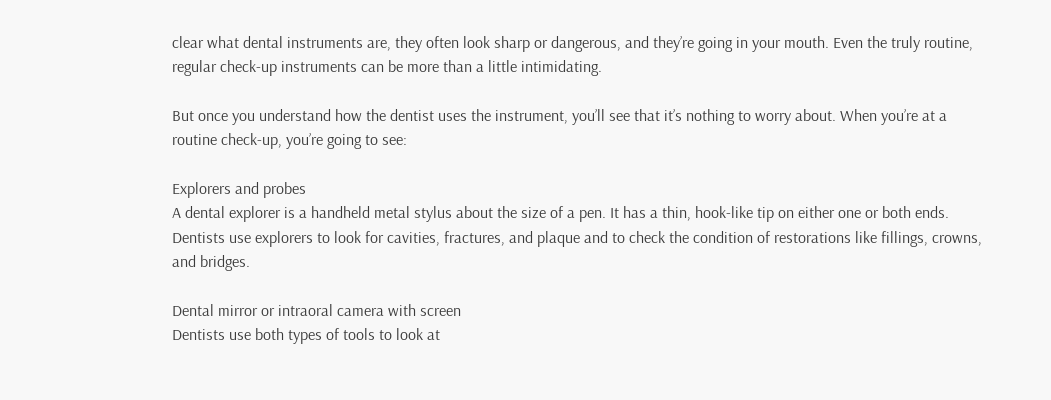clear what dental instruments are, they often look sharp or dangerous, and they’re going in your mouth. Even the truly routine, regular check-up instruments can be more than a little intimidating.

But once you understand how the dentist uses the instrument, you’ll see that it’s nothing to worry about. When you’re at a routine check-up, you’re going to see:

Explorers and probes
A dental explorer is a handheld metal stylus about the size of a pen. It has a thin, hook-like tip on either one or both ends. Dentists use explorers to look for cavities, fractures, and plaque and to check the condition of restorations like fillings, crowns, and bridges.

Dental mirror or intraoral camera with screen
Dentists use both types of tools to look at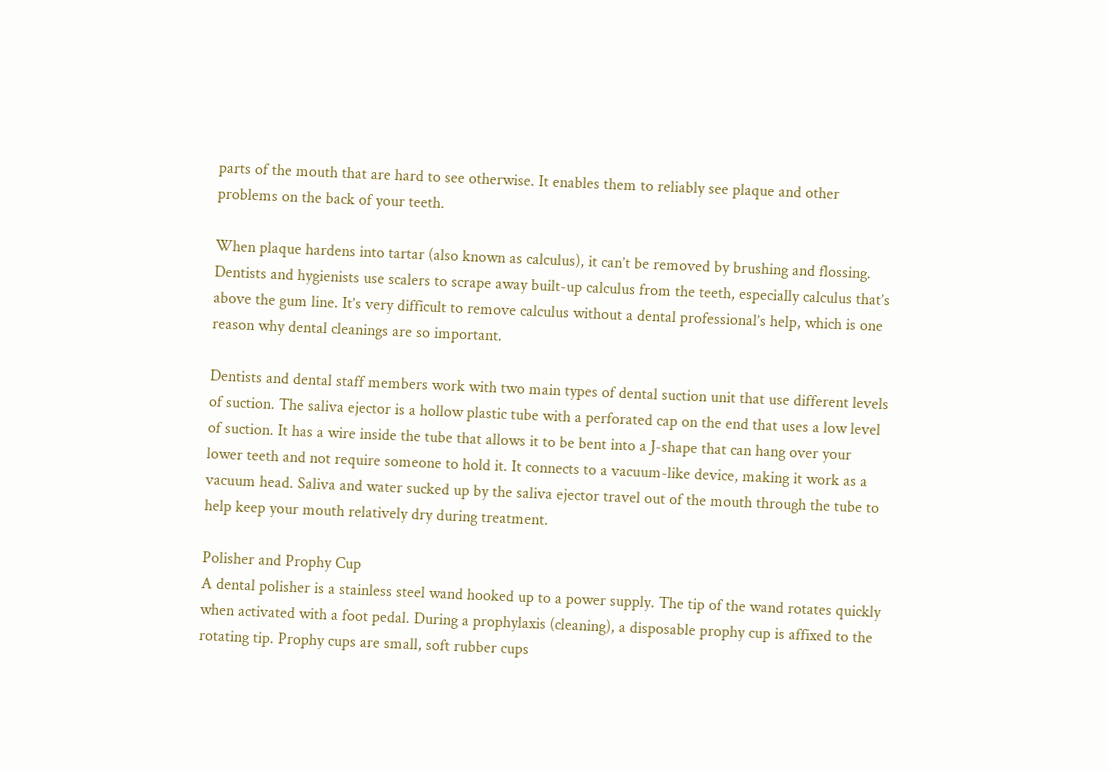parts of the mouth that are hard to see otherwise. It enables them to reliably see plaque and other problems on the back of your teeth.

When plaque hardens into tartar (also known as calculus), it can’t be removed by brushing and flossing. Dentists and hygienists use scalers to scrape away built-up calculus from the teeth, especially calculus that’s above the gum line. It’s very difficult to remove calculus without a dental professional’s help, which is one reason why dental cleanings are so important.

Dentists and dental staff members work with two main types of dental suction unit that use different levels of suction. The saliva ejector is a hollow plastic tube with a perforated cap on the end that uses a low level of suction. It has a wire inside the tube that allows it to be bent into a J-shape that can hang over your lower teeth and not require someone to hold it. It connects to a vacuum-like device, making it work as a vacuum head. Saliva and water sucked up by the saliva ejector travel out of the mouth through the tube to help keep your mouth relatively dry during treatment.

Polisher and Prophy Cup
A dental polisher is a stainless steel wand hooked up to a power supply. The tip of the wand rotates quickly when activated with a foot pedal. During a prophylaxis (cleaning), a disposable prophy cup is affixed to the rotating tip. Prophy cups are small, soft rubber cups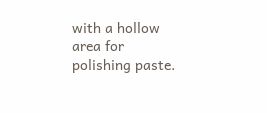with a hollow area for polishing paste.